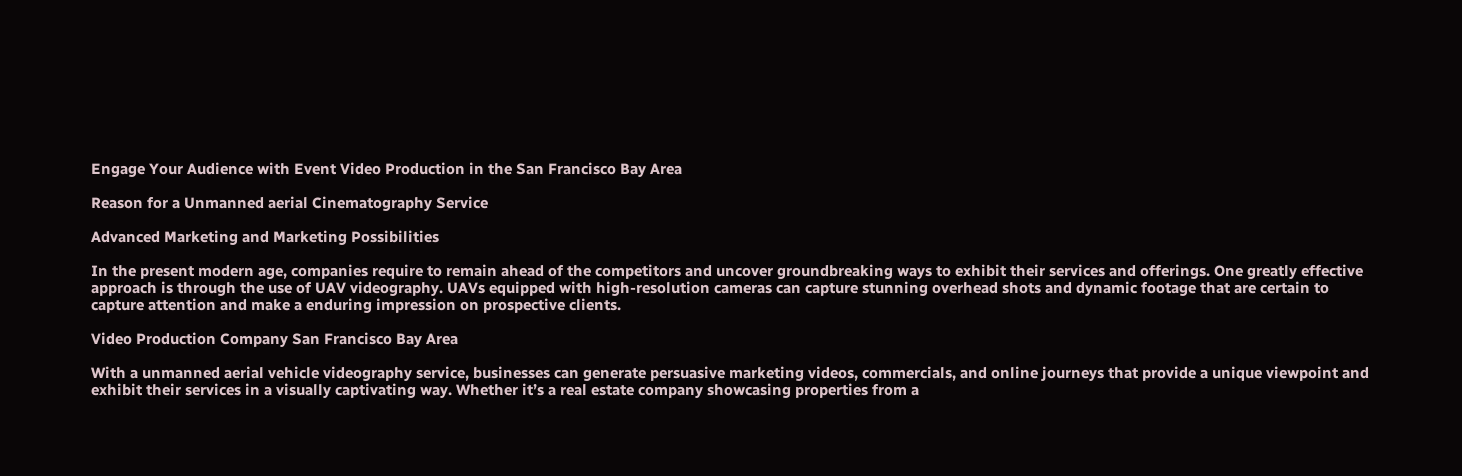Engage Your Audience with Event Video Production in the San Francisco Bay Area

Reason for a Unmanned aerial Cinematography Service

Advanced Marketing and Marketing Possibilities

In the present modern age, companies require to remain ahead of the competitors and uncover groundbreaking ways to exhibit their services and offerings. One greatly effective approach is through the use of UAV videography. UAVs equipped with high-resolution cameras can capture stunning overhead shots and dynamic footage that are certain to capture attention and make a enduring impression on prospective clients.

Video Production Company San Francisco Bay Area

With a unmanned aerial vehicle videography service, businesses can generate persuasive marketing videos, commercials, and online journeys that provide a unique viewpoint and exhibit their services in a visually captivating way. Whether it’s a real estate company showcasing properties from a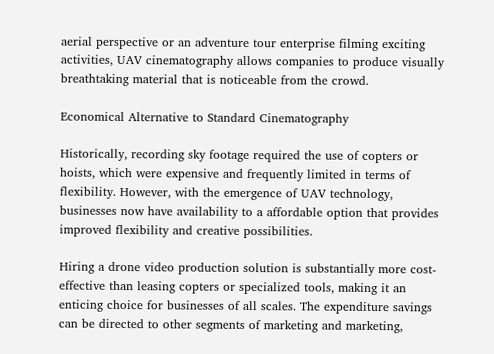aerial perspective or an adventure tour enterprise filming exciting activities, UAV cinematography allows companies to produce visually breathtaking material that is noticeable from the crowd.

Economical Alternative to Standard Cinematography

Historically, recording sky footage required the use of copters or hoists, which were expensive and frequently limited in terms of flexibility. However, with the emergence of UAV technology, businesses now have availability to a affordable option that provides improved flexibility and creative possibilities.

Hiring a drone video production solution is substantially more cost-effective than leasing copters or specialized tools, making it an enticing choice for businesses of all scales. The expenditure savings can be directed to other segments of marketing and marketing,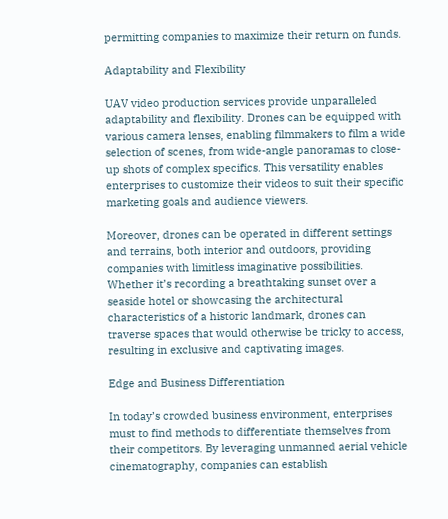permitting companies to maximize their return on funds.

Adaptability and Flexibility

UAV video production services provide unparalleled adaptability and flexibility. Drones can be equipped with various camera lenses, enabling filmmakers to film a wide selection of scenes, from wide-angle panoramas to close-up shots of complex specifics. This versatility enables enterprises to customize their videos to suit their specific marketing goals and audience viewers.

Moreover, drones can be operated in different settings and terrains, both interior and outdoors, providing companies with limitless imaginative possibilities. Whether it’s recording a breathtaking sunset over a seaside hotel or showcasing the architectural characteristics of a historic landmark, drones can traverse spaces that would otherwise be tricky to access, resulting in exclusive and captivating images.

Edge and Business Differentiation

In today’s crowded business environment, enterprises must to find methods to differentiate themselves from their competitors. By leveraging unmanned aerial vehicle cinematography, companies can establish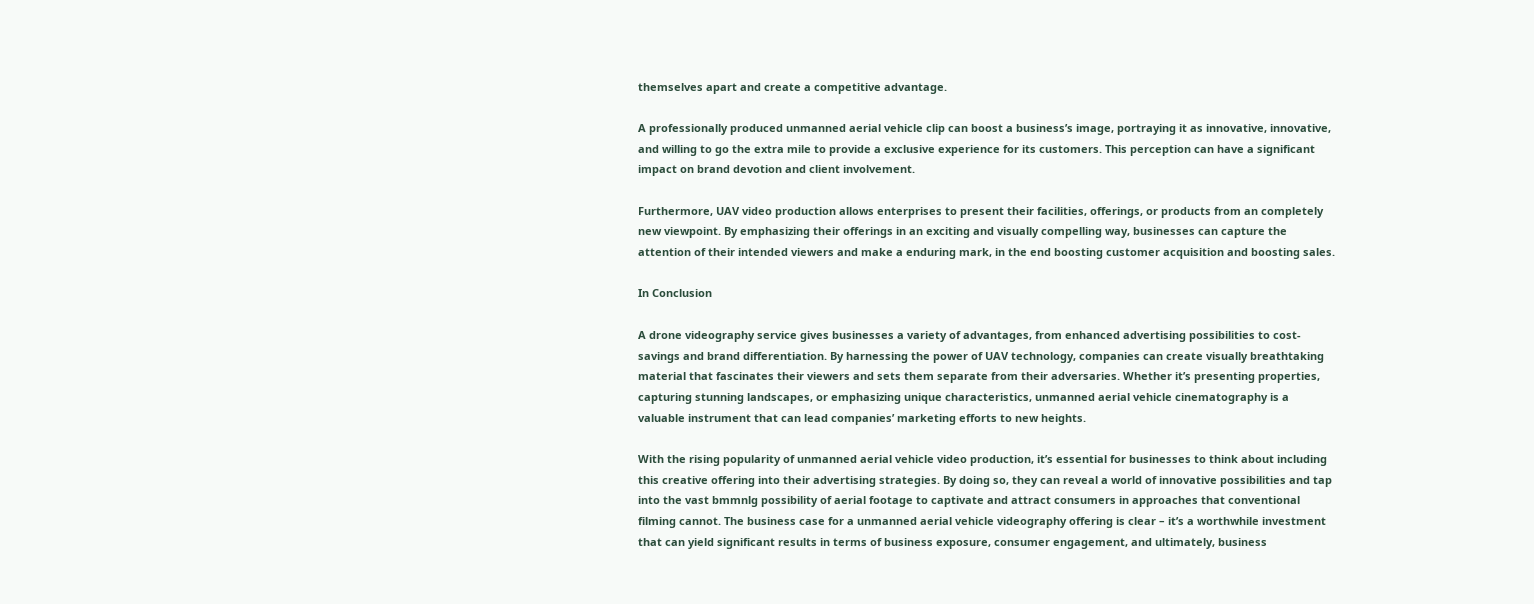themselves apart and create a competitive advantage.

A professionally produced unmanned aerial vehicle clip can boost a business’s image, portraying it as innovative, innovative, and willing to go the extra mile to provide a exclusive experience for its customers. This perception can have a significant impact on brand devotion and client involvement.

Furthermore, UAV video production allows enterprises to present their facilities, offerings, or products from an completely new viewpoint. By emphasizing their offerings in an exciting and visually compelling way, businesses can capture the attention of their intended viewers and make a enduring mark, in the end boosting customer acquisition and boosting sales.

In Conclusion

A drone videography service gives businesses a variety of advantages, from enhanced advertising possibilities to cost-savings and brand differentiation. By harnessing the power of UAV technology, companies can create visually breathtaking material that fascinates their viewers and sets them separate from their adversaries. Whether it’s presenting properties, capturing stunning landscapes, or emphasizing unique characteristics, unmanned aerial vehicle cinematography is a valuable instrument that can lead companies’ marketing efforts to new heights.

With the rising popularity of unmanned aerial vehicle video production, it’s essential for businesses to think about including this creative offering into their advertising strategies. By doing so, they can reveal a world of innovative possibilities and tap into the vast bmmnlg possibility of aerial footage to captivate and attract consumers in approaches that conventional filming cannot. The business case for a unmanned aerial vehicle videography offering is clear – it’s a worthwhile investment that can yield significant results in terms of business exposure, consumer engagement, and ultimately, business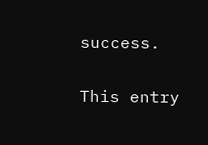success.

This entry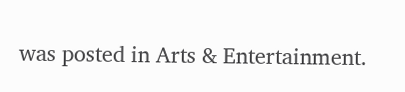was posted in Arts & Entertainment.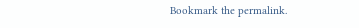Bookmark the permalink.